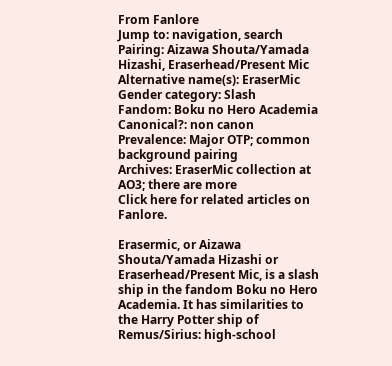From Fanlore
Jump to: navigation, search
Pairing: Aizawa Shouta/Yamada Hizashi, Eraserhead/Present Mic
Alternative name(s): EraserMic
Gender category: Slash
Fandom: Boku no Hero Academia
Canonical?: non canon
Prevalence: Major OTP; common background pairing
Archives: EraserMic collection at AO3; there are more
Click here for related articles on Fanlore.

Erasermic, or Aizawa Shouta/Yamada Hizashi or Eraserhead/Present Mic, is a slash ship in the fandom Boku no Hero Academia. It has similarities to the Harry Potter ship of Remus/Sirius: high-school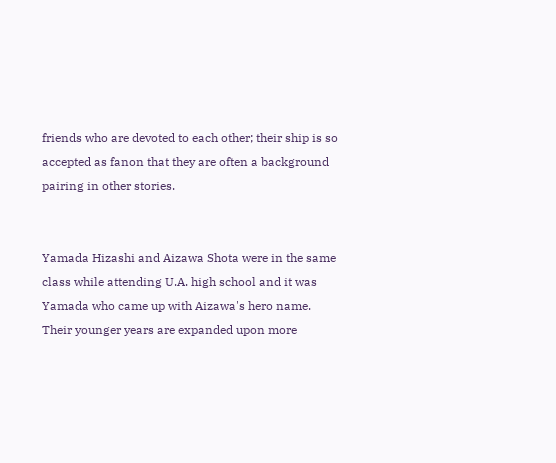friends who are devoted to each other; their ship is so accepted as fanon that they are often a background pairing in other stories.


Yamada Hizashi and Aizawa Shota were in the same class while attending U.A. high school and it was Yamada who came up with Aizawa's hero name. Their younger years are expanded upon more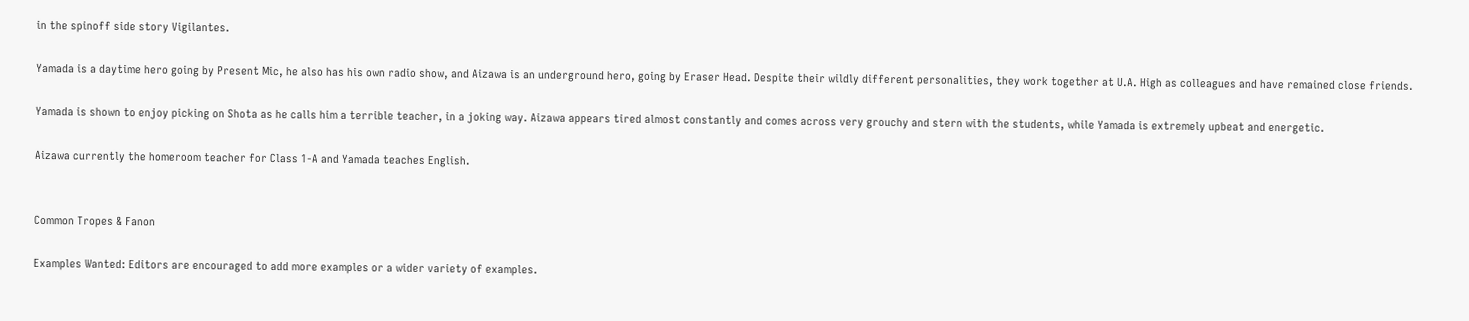in the spinoff side story Vigilantes.

Yamada is a daytime hero going by Present Mic, he also has his own radio show, and Aizawa is an underground hero, going by Eraser Head. Despite their wildly different personalities, they work together at U.A. High as colleagues and have remained close friends.

Yamada is shown to enjoy picking on Shota as he calls him a terrible teacher, in a joking way. Aizawa appears tired almost constantly and comes across very grouchy and stern with the students, while Yamada is extremely upbeat and energetic.

Aizawa currently the homeroom teacher for Class 1-A and Yamada teaches English.


Common Tropes & Fanon

Examples Wanted: Editors are encouraged to add more examples or a wider variety of examples.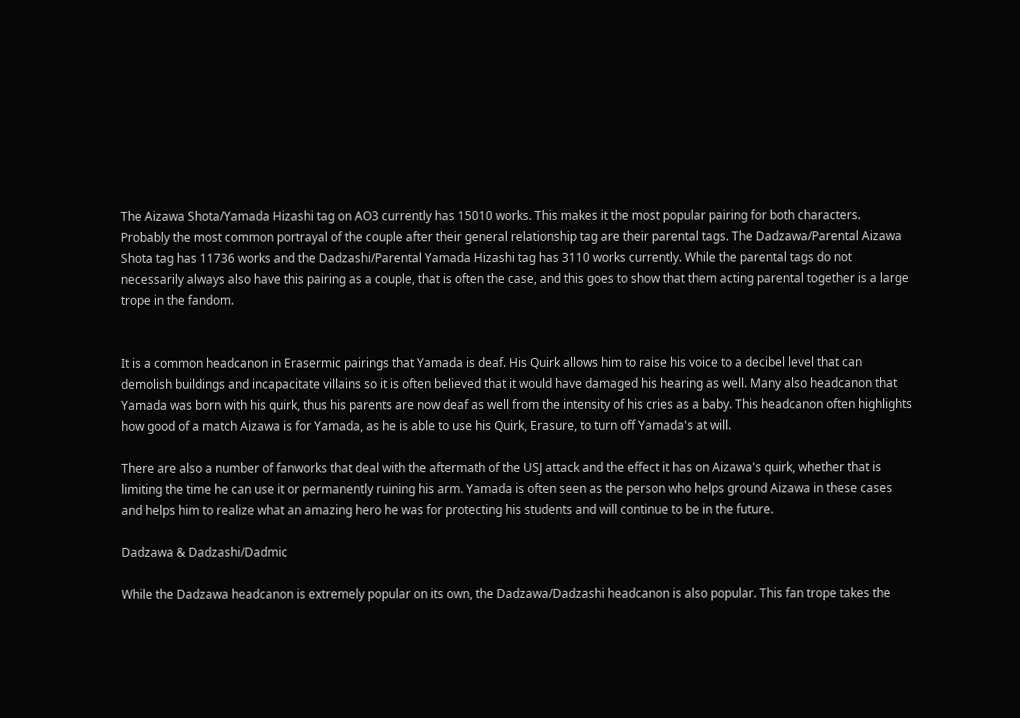The Aizawa Shota/Yamada Hizashi tag on AO3 currently has 15010 works. This makes it the most popular pairing for both characters. Probably the most common portrayal of the couple after their general relationship tag are their parental tags. The Dadzawa/Parental Aizawa Shota tag has 11736 works and the Dadzashi/Parental Yamada Hizashi tag has 3110 works currently. While the parental tags do not necessarily always also have this pairing as a couple, that is often the case, and this goes to show that them acting parental together is a large trope in the fandom.


It is a common headcanon in Erasermic pairings that Yamada is deaf. His Quirk allows him to raise his voice to a decibel level that can demolish buildings and incapacitate villains so it is often believed that it would have damaged his hearing as well. Many also headcanon that Yamada was born with his quirk, thus his parents are now deaf as well from the intensity of his cries as a baby. This headcanon often highlights how good of a match Aizawa is for Yamada, as he is able to use his Quirk, Erasure, to turn off Yamada's at will.

There are also a number of fanworks that deal with the aftermath of the USJ attack and the effect it has on Aizawa's quirk, whether that is limiting the time he can use it or permanently ruining his arm. Yamada is often seen as the person who helps ground Aizawa in these cases and helps him to realize what an amazing hero he was for protecting his students and will continue to be in the future.

Dadzawa & Dadzashi/Dadmic

While the Dadzawa headcanon is extremely popular on its own, the Dadzawa/Dadzashi headcanon is also popular. This fan trope takes the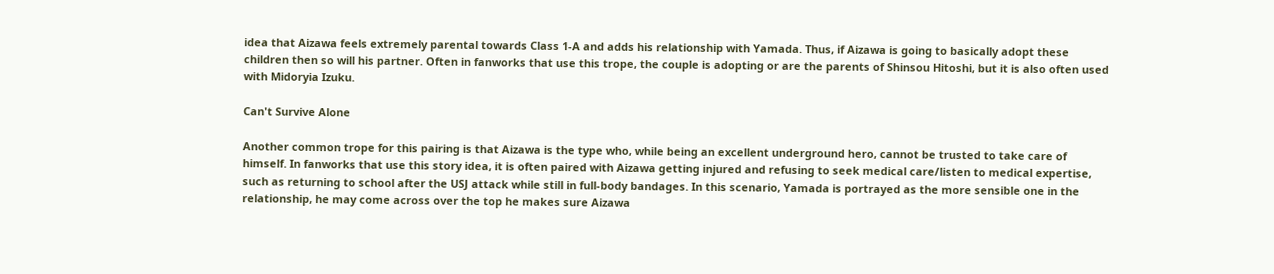idea that Aizawa feels extremely parental towards Class 1-A and adds his relationship with Yamada. Thus, if Aizawa is going to basically adopt these children then so will his partner. Often in fanworks that use this trope, the couple is adopting or are the parents of Shinsou Hitoshi, but it is also often used with Midoryia Izuku.

Can't Survive Alone

Another common trope for this pairing is that Aizawa is the type who, while being an excellent underground hero, cannot be trusted to take care of himself. In fanworks that use this story idea, it is often paired with Aizawa getting injured and refusing to seek medical care/listen to medical expertise, such as returning to school after the USJ attack while still in full-body bandages. In this scenario, Yamada is portrayed as the more sensible one in the relationship, he may come across over the top he makes sure Aizawa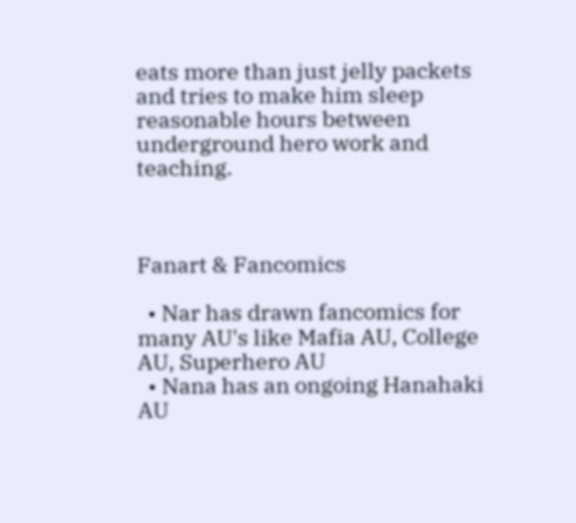eats more than just jelly packets and tries to make him sleep reasonable hours between underground hero work and teaching.



Fanart & Fancomics

  • Nar has drawn fancomics for many AU's like Mafia AU, College AU, Superhero AU
  • Nana has an ongoing Hanahaki AU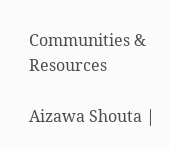Communities & Resources

Aizawa Shouta |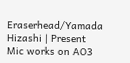Eraserhead/Yamada Hizashi | Present Mic works on AO3